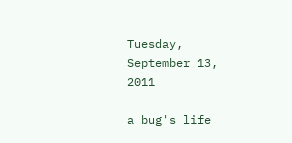Tuesday, September 13, 2011

a bug's life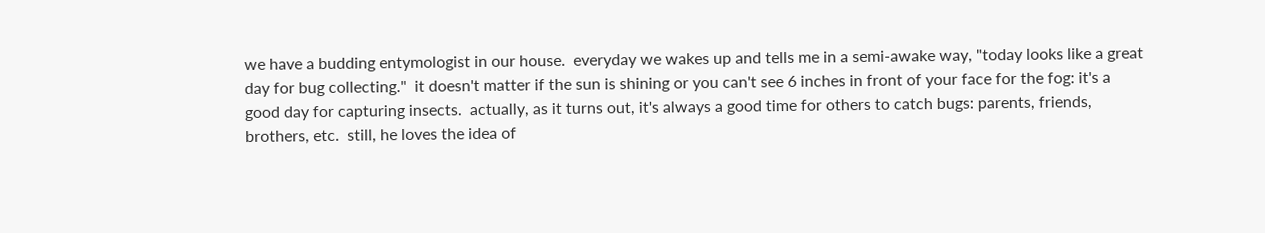we have a budding entymologist in our house.  everyday we wakes up and tells me in a semi-awake way, "today looks like a great day for bug collecting."  it doesn't matter if the sun is shining or you can't see 6 inches in front of your face for the fog: it's a good day for capturing insects.  actually, as it turns out, it's always a good time for others to catch bugs: parents, friends, brothers, etc.  still, he loves the idea of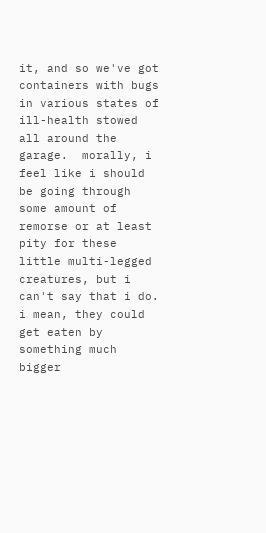it, and so we've got containers with bugs in various states of ill-health stowed all around the garage.  morally, i feel like i should be going through some amount of remorse or at least pity for these little multi-legged creatures, but i can't say that i do.  i mean, they could get eaten by something much bigger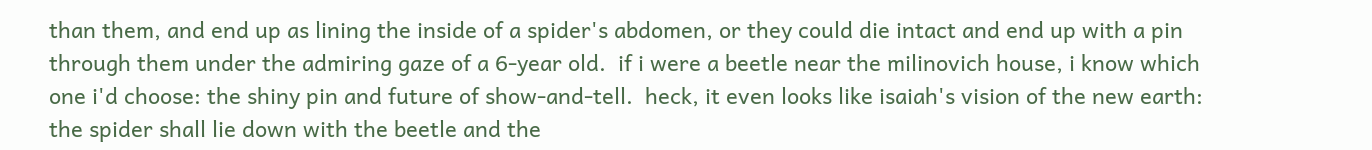than them, and end up as lining the inside of a spider's abdomen, or they could die intact and end up with a pin through them under the admiring gaze of a 6-year old.  if i were a beetle near the milinovich house, i know which one i'd choose: the shiny pin and future of show-and-tell.  heck, it even looks like isaiah's vision of the new earth: the spider shall lie down with the beetle and the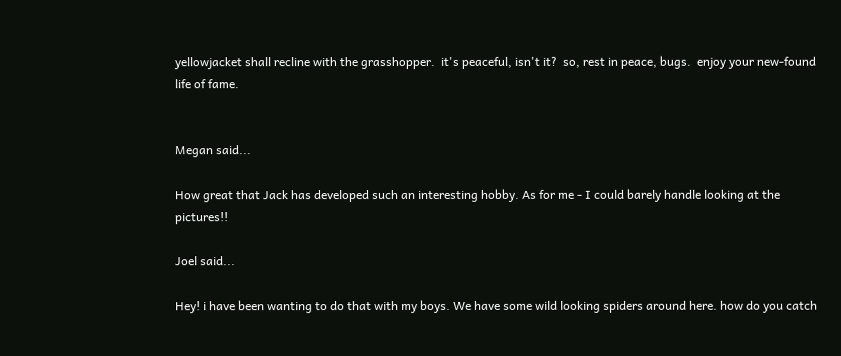yellowjacket shall recline with the grasshopper.  it's peaceful, isn't it?  so, rest in peace, bugs.  enjoy your new-found life of fame.


Megan said...

How great that Jack has developed such an interesting hobby. As for me - I could barely handle looking at the pictures!!

Joel said...

Hey! i have been wanting to do that with my boys. We have some wild looking spiders around here. how do you catch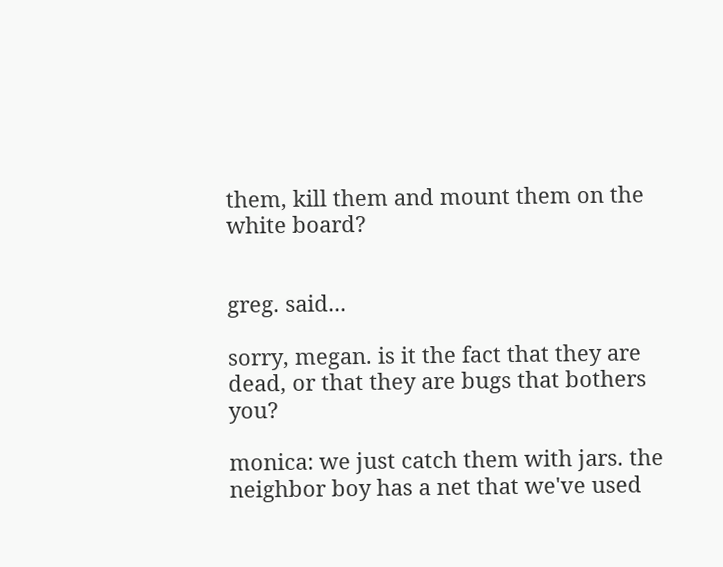them, kill them and mount them on the white board?


greg. said...

sorry, megan. is it the fact that they are dead, or that they are bugs that bothers you?

monica: we just catch them with jars. the neighbor boy has a net that we've used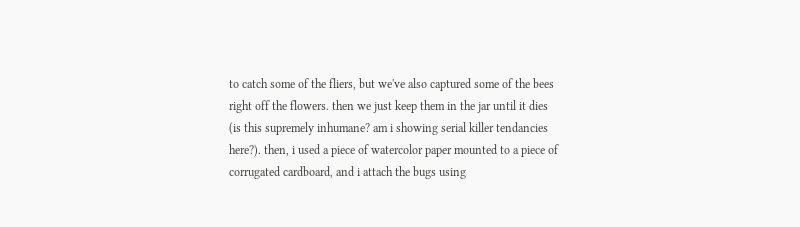to catch some of the fliers, but we've also captured some of the bees right off the flowers. then we just keep them in the jar until it dies (is this supremely inhumane? am i showing serial killer tendancies here?). then, i used a piece of watercolor paper mounted to a piece of corrugated cardboard, and i attach the bugs using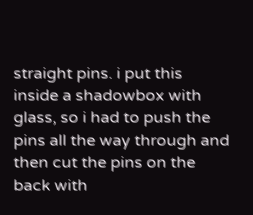straight pins. i put this inside a shadowbox with glass, so i had to push the pins all the way through and then cut the pins on the back with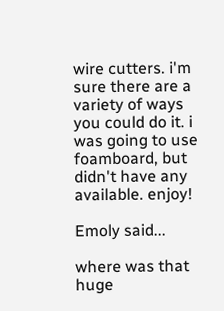wire cutters. i'm sure there are a variety of ways you could do it. i was going to use foamboard, but didn't have any available. enjoy!

Emoly said...

where was that huge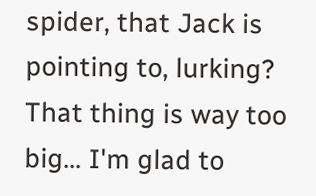spider, that Jack is pointing to, lurking? That thing is way too big... I'm glad to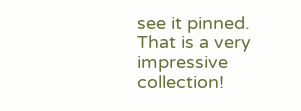see it pinned. That is a very impressive collection!